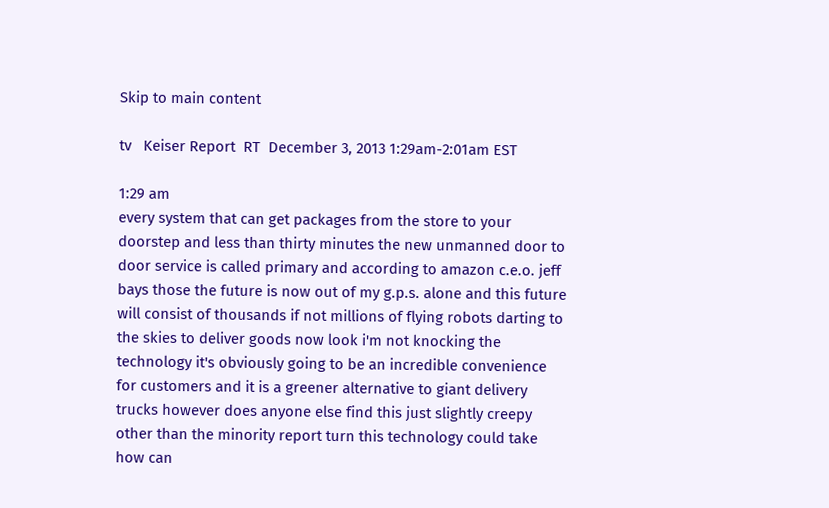Skip to main content

tv   Keiser Report  RT  December 3, 2013 1:29am-2:01am EST

1:29 am
every system that can get packages from the store to your doorstep and less than thirty minutes the new unmanned door to door service is called primary and according to amazon c.e.o. jeff bays those the future is now out of my g.p.s. alone and this future will consist of thousands if not millions of flying robots darting to the skies to deliver goods now look i'm not knocking the technology it's obviously going to be an incredible convenience for customers and it is a greener alternative to giant delivery trucks however does anyone else find this just slightly creepy other than the minority report turn this technology could take how can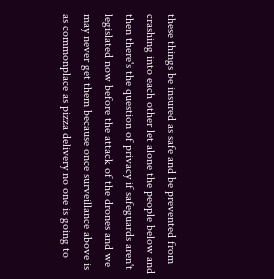these things be insured as safe and be prevented from crashing into each other let alone the people below and then there's the question of privacy if safeguards aren't legislated now before the attack of the drones and we may never get them because once surveillance above is as commonplace as pizza delivery no one is going to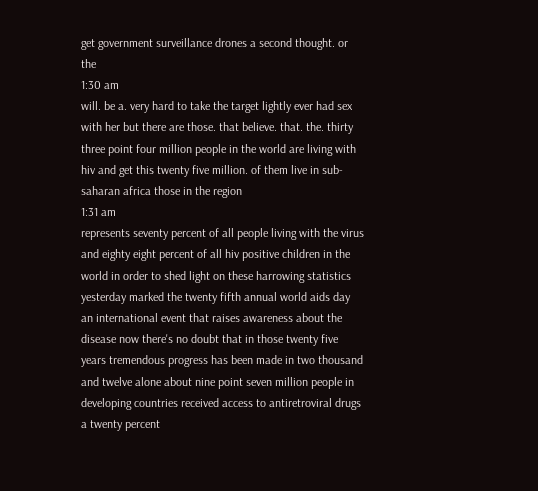get government surveillance drones a second thought. or the
1:30 am
will. be a. very hard to take the target lightly ever had sex with her but there are those. that believe. that. the. thirty three point four million people in the world are living with hiv and get this twenty five million. of them live in sub-saharan africa those in the region
1:31 am
represents seventy percent of all people living with the virus and eighty eight percent of all hiv positive children in the world in order to shed light on these harrowing statistics yesterday marked the twenty fifth annual world aids day an international event that raises awareness about the disease now there's no doubt that in those twenty five years tremendous progress has been made in two thousand and twelve alone about nine point seven million people in developing countries received access to antiretroviral drugs a twenty percent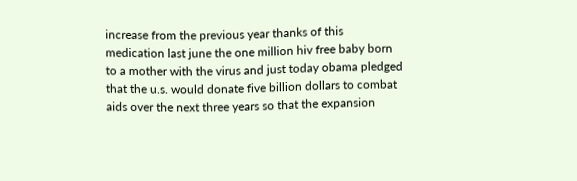increase from the previous year thanks of this medication last june the one million hiv free baby born to a mother with the virus and just today obama pledged that the u.s. would donate five billion dollars to combat aids over the next three years so that the expansion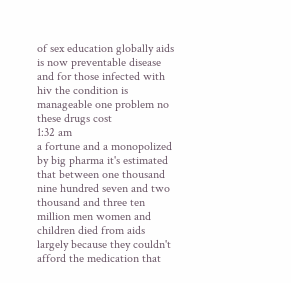of sex education globally aids is now preventable disease and for those infected with hiv the condition is manageable one problem no these drugs cost
1:32 am
a fortune and a monopolized by big pharma it's estimated that between one thousand nine hundred seven and two thousand and three ten million men women and children died from aids largely because they couldn't afford the medication that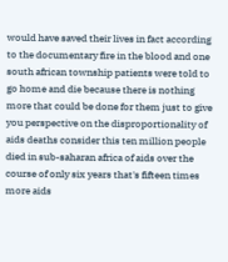would have saved their lives in fact according to the documentary fire in the blood and one south african township patients were told to go home and die because there is nothing more that could be done for them just to give you perspective on the disproportionality of aids deaths consider this ten million people died in sub-saharan africa of aids over the course of only six years that's fifteen times more aids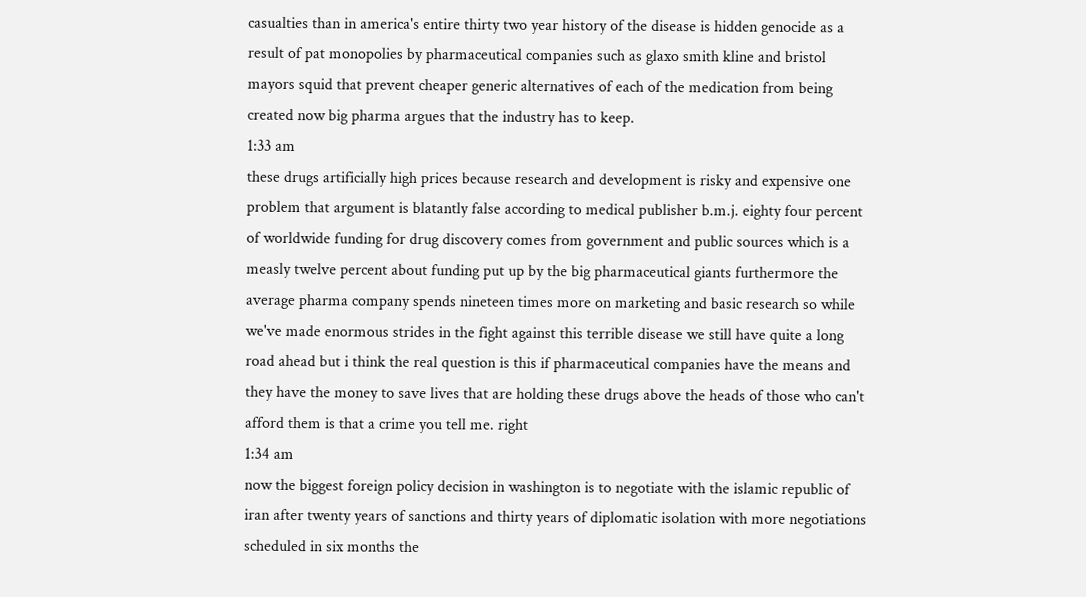casualties than in america's entire thirty two year history of the disease is hidden genocide as a result of pat monopolies by pharmaceutical companies such as glaxo smith kline and bristol mayors squid that prevent cheaper generic alternatives of each of the medication from being created now big pharma argues that the industry has to keep.
1:33 am
these drugs artificially high prices because research and development is risky and expensive one problem that argument is blatantly false according to medical publisher b.m.j. eighty four percent of worldwide funding for drug discovery comes from government and public sources which is a measly twelve percent about funding put up by the big pharmaceutical giants furthermore the average pharma company spends nineteen times more on marketing and basic research so while we've made enormous strides in the fight against this terrible disease we still have quite a long road ahead but i think the real question is this if pharmaceutical companies have the means and they have the money to save lives that are holding these drugs above the heads of those who can't afford them is that a crime you tell me. right
1:34 am
now the biggest foreign policy decision in washington is to negotiate with the islamic republic of iran after twenty years of sanctions and thirty years of diplomatic isolation with more negotiations scheduled in six months the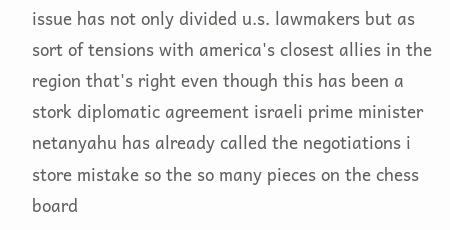issue has not only divided u.s. lawmakers but as sort of tensions with america's closest allies in the region that's right even though this has been a stork diplomatic agreement israeli prime minister netanyahu has already called the negotiations i store mistake so the so many pieces on the chess board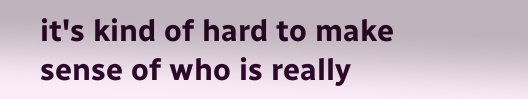it's kind of hard to make sense of who is really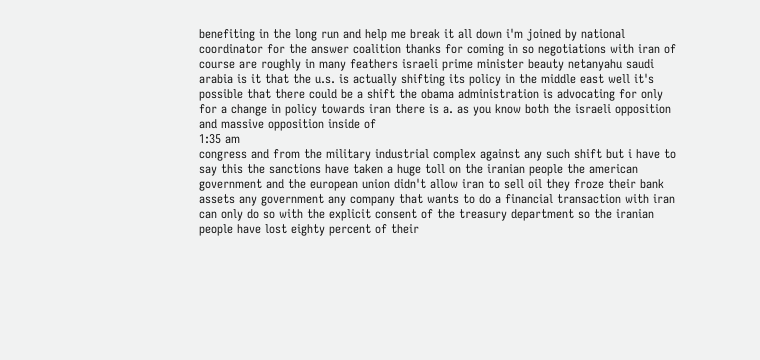benefiting in the long run and help me break it all down i'm joined by national coordinator for the answer coalition thanks for coming in so negotiations with iran of course are roughly in many feathers israeli prime minister beauty netanyahu saudi arabia is it that the u.s. is actually shifting its policy in the middle east well it's possible that there could be a shift the obama administration is advocating for only for a change in policy towards iran there is a. as you know both the israeli opposition and massive opposition inside of
1:35 am
congress and from the military industrial complex against any such shift but i have to say this the sanctions have taken a huge toll on the iranian people the american government and the european union didn't allow iran to sell oil they froze their bank assets any government any company that wants to do a financial transaction with iran can only do so with the explicit consent of the treasury department so the iranian people have lost eighty percent of their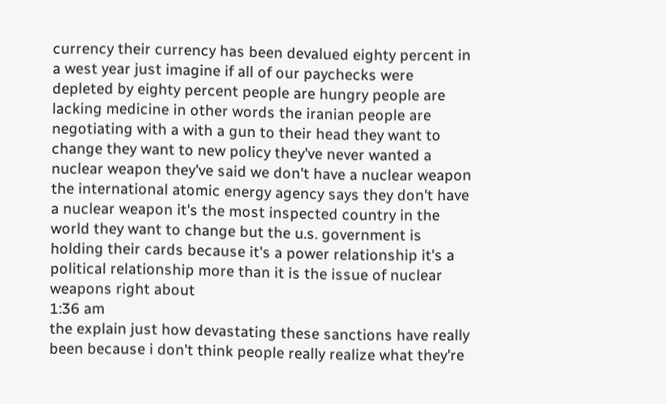currency their currency has been devalued eighty percent in a west year just imagine if all of our paychecks were depleted by eighty percent people are hungry people are lacking medicine in other words the iranian people are negotiating with a with a gun to their head they want to change they want to new policy they've never wanted a nuclear weapon they've said we don't have a nuclear weapon the international atomic energy agency says they don't have a nuclear weapon it's the most inspected country in the world they want to change but the u.s. government is holding their cards because it's a power relationship it's a political relationship more than it is the issue of nuclear weapons right about
1:36 am
the explain just how devastating these sanctions have really been because i don't think people really realize what they're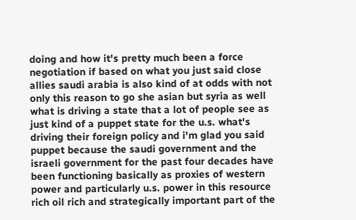doing and how it's pretty much been a force negotiation if based on what you just said close allies saudi arabia is also kind of at odds with not only this reason to go she asian but syria as well what is driving a state that a lot of people see as just kind of a puppet state for the u.s. what's driving their foreign policy and i'm glad you said puppet because the saudi government and the israeli government for the past four decades have been functioning basically as proxies of western power and particularly u.s. power in this resource rich oil rich and strategically important part of the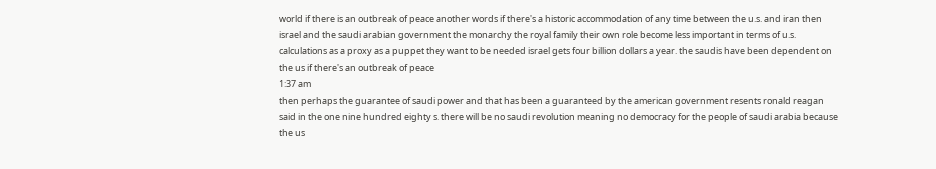world if there is an outbreak of peace another words if there's a historic accommodation of any time between the u.s. and iran then israel and the saudi arabian government the monarchy the royal family their own role become less important in terms of u.s. calculations as a proxy as a puppet they want to be needed israel gets four billion dollars a year. the saudis have been dependent on the us if there's an outbreak of peace
1:37 am
then perhaps the guarantee of saudi power and that has been a guaranteed by the american government resents ronald reagan said in the one nine hundred eighty s. there will be no saudi revolution meaning no democracy for the people of saudi arabia because the us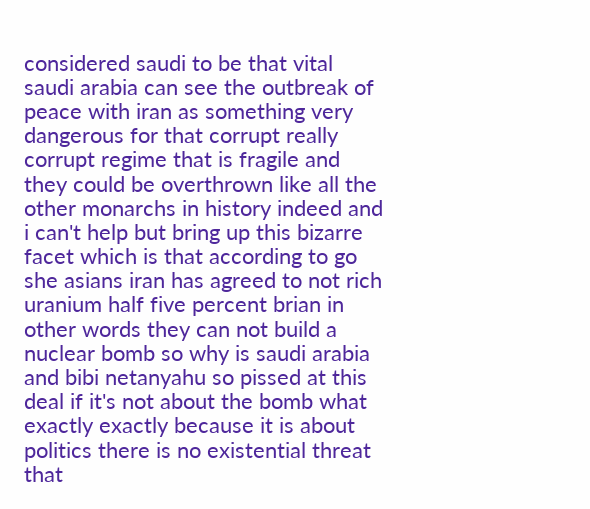considered saudi to be that vital saudi arabia can see the outbreak of peace with iran as something very dangerous for that corrupt really corrupt regime that is fragile and they could be overthrown like all the other monarchs in history indeed and i can't help but bring up this bizarre facet which is that according to go she asians iran has agreed to not rich uranium half five percent brian in other words they can not build a nuclear bomb so why is saudi arabia and bibi netanyahu so pissed at this deal if it's not about the bomb what exactly exactly because it is about politics there is no existential threat that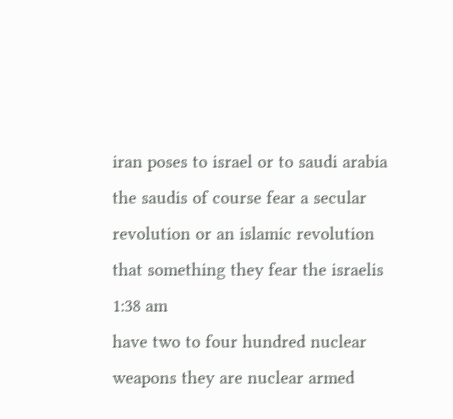iran poses to israel or to saudi arabia the saudis of course fear a secular revolution or an islamic revolution that something they fear the israelis
1:38 am
have two to four hundred nuclear weapons they are nuclear armed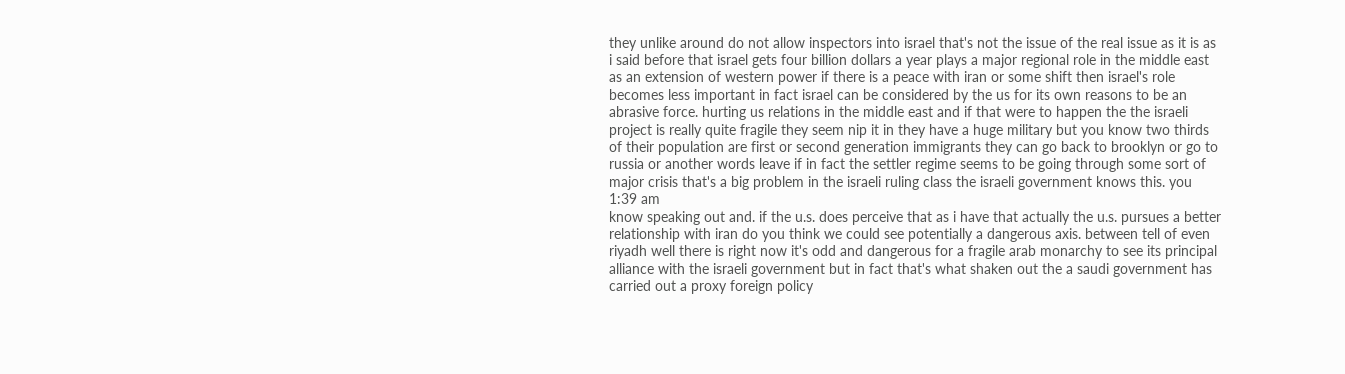they unlike around do not allow inspectors into israel that's not the issue of the real issue as it is as i said before that israel gets four billion dollars a year plays a major regional role in the middle east as an extension of western power if there is a peace with iran or some shift then israel's role becomes less important in fact israel can be considered by the us for its own reasons to be an abrasive force. hurting us relations in the middle east and if that were to happen the the israeli project is really quite fragile they seem nip it in they have a huge military but you know two thirds of their population are first or second generation immigrants they can go back to brooklyn or go to russia or another words leave if in fact the settler regime seems to be going through some sort of major crisis that's a big problem in the israeli ruling class the israeli government knows this. you
1:39 am
know speaking out and. if the u.s. does perceive that as i have that actually the u.s. pursues a better relationship with iran do you think we could see potentially a dangerous axis. between tell of even riyadh well there is right now it's odd and dangerous for a fragile arab monarchy to see its principal alliance with the israeli government but in fact that's what shaken out the a saudi government has carried out a proxy foreign policy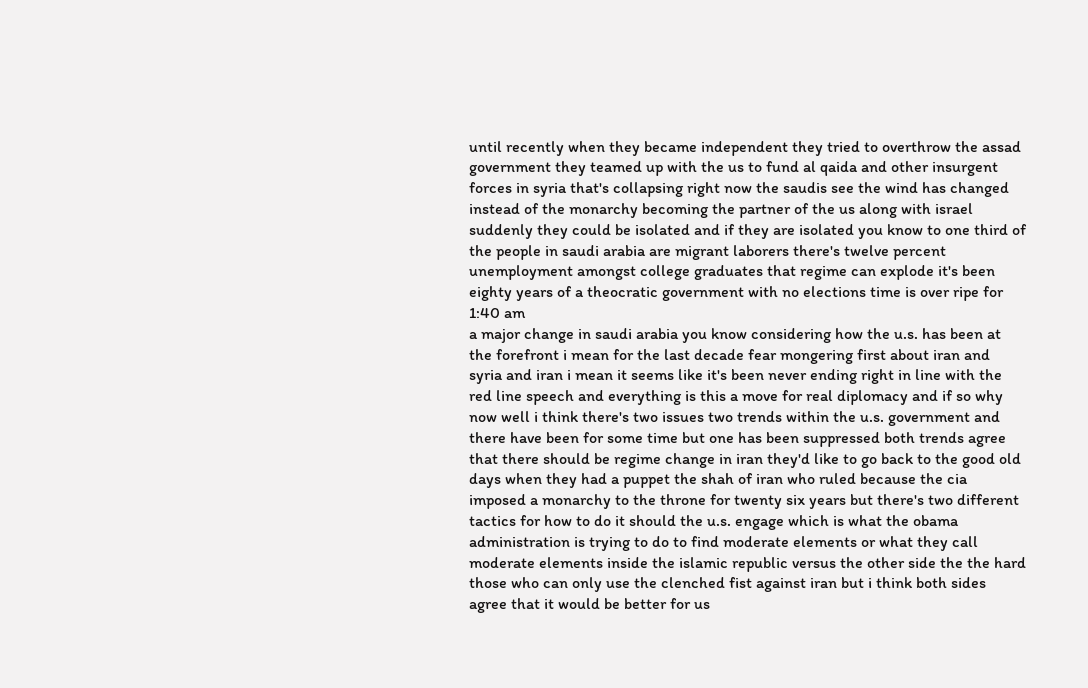until recently when they became independent they tried to overthrow the assad government they teamed up with the us to fund al qaida and other insurgent forces in syria that's collapsing right now the saudis see the wind has changed instead of the monarchy becoming the partner of the us along with israel suddenly they could be isolated and if they are isolated you know to one third of the people in saudi arabia are migrant laborers there's twelve percent unemployment amongst college graduates that regime can explode it's been eighty years of a theocratic government with no elections time is over ripe for
1:40 am
a major change in saudi arabia you know considering how the u.s. has been at the forefront i mean for the last decade fear mongering first about iran and syria and iran i mean it seems like it's been never ending right in line with the red line speech and everything is this a move for real diplomacy and if so why now well i think there's two issues two trends within the u.s. government and there have been for some time but one has been suppressed both trends agree that there should be regime change in iran they'd like to go back to the good old days when they had a puppet the shah of iran who ruled because the cia imposed a monarchy to the throne for twenty six years but there's two different tactics for how to do it should the u.s. engage which is what the obama administration is trying to do to find moderate elements or what they call moderate elements inside the islamic republic versus the other side the the hard those who can only use the clenched fist against iran but i think both sides agree that it would be better for us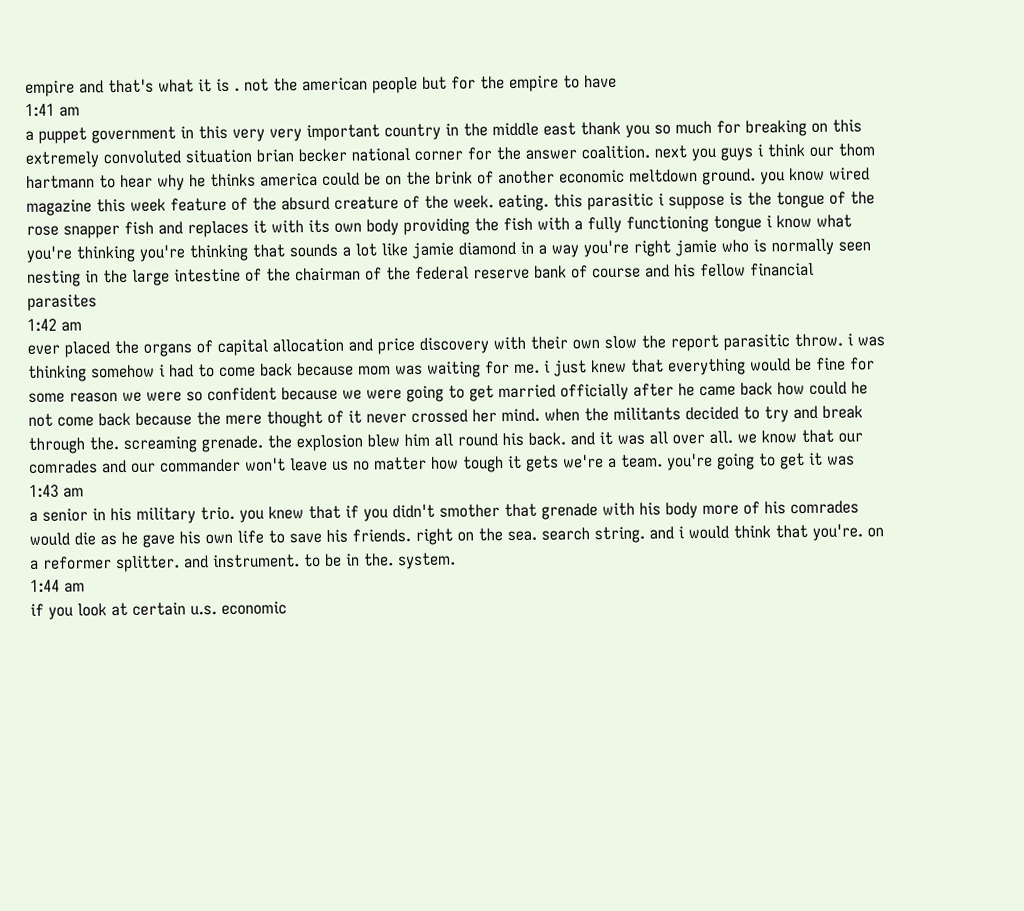empire and that's what it is . not the american people but for the empire to have
1:41 am
a puppet government in this very very important country in the middle east thank you so much for breaking on this extremely convoluted situation brian becker national corner for the answer coalition. next you guys i think our thom hartmann to hear why he thinks america could be on the brink of another economic meltdown ground. you know wired magazine this week feature of the absurd creature of the week. eating. this parasitic i suppose is the tongue of the rose snapper fish and replaces it with its own body providing the fish with a fully functioning tongue i know what you're thinking you're thinking that sounds a lot like jamie diamond in a way you're right jamie who is normally seen nesting in the large intestine of the chairman of the federal reserve bank of course and his fellow financial parasites
1:42 am
ever placed the organs of capital allocation and price discovery with their own slow the report parasitic throw. i was thinking somehow i had to come back because mom was waiting for me. i just knew that everything would be fine for some reason we were so confident because we were going to get married officially after he came back how could he not come back because the mere thought of it never crossed her mind. when the militants decided to try and break through the. screaming grenade. the explosion blew him all round his back. and it was all over all. we know that our comrades and our commander won't leave us no matter how tough it gets we're a team. you're going to get it was
1:43 am
a senior in his military trio. you knew that if you didn't smother that grenade with his body more of his comrades would die as he gave his own life to save his friends. right on the sea. search string. and i would think that you're. on a reformer splitter. and instrument. to be in the. system.
1:44 am
if you look at certain u.s. economic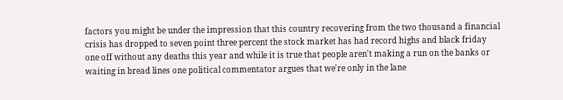factors you might be under the impression that this country recovering from the two thousand a financial crisis has dropped to seven point three percent the stock market has had record highs and black friday one off without any deaths this year and while it is true that people aren't making a run on the banks or waiting in bread lines one political commentator argues that we're only in the lane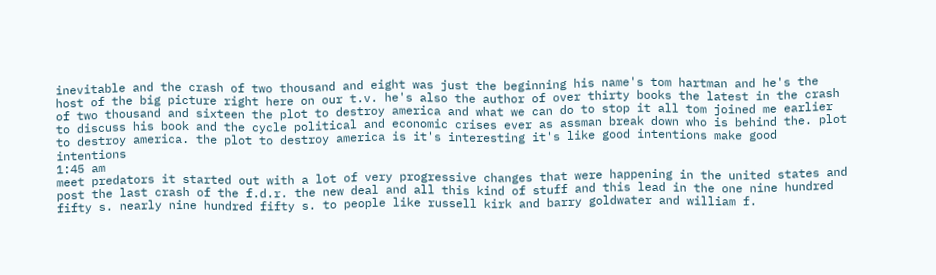inevitable and the crash of two thousand and eight was just the beginning his name's tom hartman and he's the host of the big picture right here on our t.v. he's also the author of over thirty books the latest in the crash of two thousand and sixteen the plot to destroy america and what we can do to stop it all tom joined me earlier to discuss his book and the cycle political and economic crises ever as assman break down who is behind the. plot to destroy america. the plot to destroy america is it's interesting it's like good intentions make good intentions
1:45 am
meet predators it started out with a lot of very progressive changes that were happening in the united states and post the last crash of the f.d.r. the new deal and all this kind of stuff and this lead in the one nine hundred fifty s. nearly nine hundred fifty s. to people like russell kirk and barry goldwater and william f.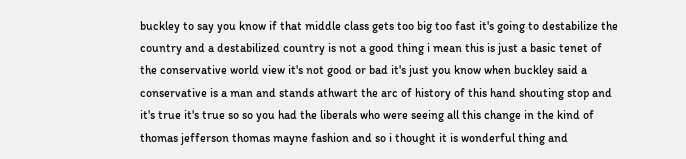buckley to say you know if that middle class gets too big too fast it's going to destabilize the country and a destabilized country is not a good thing i mean this is just a basic tenet of the conservative world view it's not good or bad it's just you know when buckley said a conservative is a man and stands athwart the arc of history of this hand shouting stop and it's true it's true so so you had the liberals who were seeing all this change in the kind of thomas jefferson thomas mayne fashion and so i thought it is wonderful thing and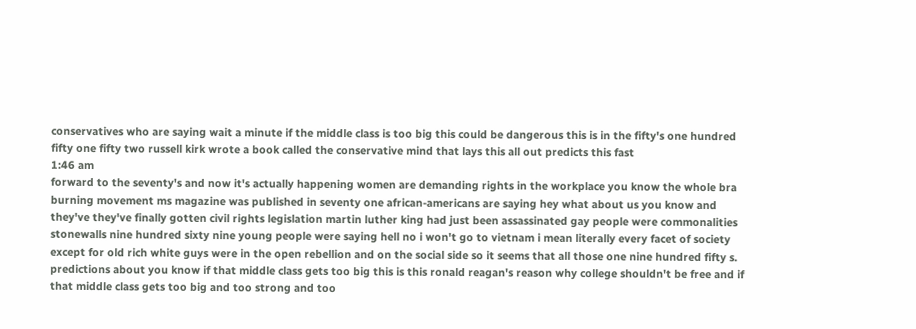conservatives who are saying wait a minute if the middle class is too big this could be dangerous this is in the fifty's one hundred fifty one fifty two russell kirk wrote a book called the conservative mind that lays this all out predicts this fast
1:46 am
forward to the seventy's and now it's actually happening women are demanding rights in the workplace you know the whole bra burning movement ms magazine was published in seventy one african-americans are saying hey what about us you know and they've they've finally gotten civil rights legislation martin luther king had just been assassinated gay people were commonalities stonewalls nine hundred sixty nine young people were saying hell no i won't go to vietnam i mean literally every facet of society except for old rich white guys were in the open rebellion and on the social side so it seems that all those one nine hundred fifty s. predictions about you know if that middle class gets too big this is this ronald reagan's reason why college shouldn't be free and if that middle class gets too big and too strong and too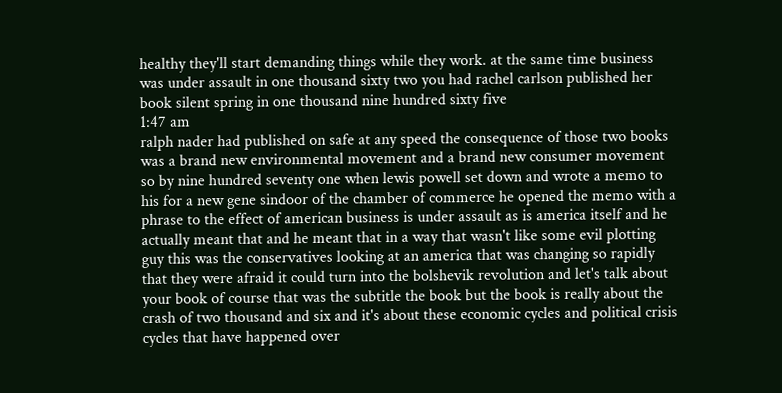healthy they'll start demanding things while they work. at the same time business was under assault in one thousand sixty two you had rachel carlson published her book silent spring in one thousand nine hundred sixty five
1:47 am
ralph nader had published on safe at any speed the consequence of those two books was a brand new environmental movement and a brand new consumer movement so by nine hundred seventy one when lewis powell set down and wrote a memo to his for a new gene sindoor of the chamber of commerce he opened the memo with a phrase to the effect of american business is under assault as is america itself and he actually meant that and he meant that in a way that wasn't like some evil plotting guy this was the conservatives looking at an america that was changing so rapidly that they were afraid it could turn into the bolshevik revolution and let's talk about your book of course that was the subtitle the book but the book is really about the crash of two thousand and six and it's about these economic cycles and political crisis cycles that have happened over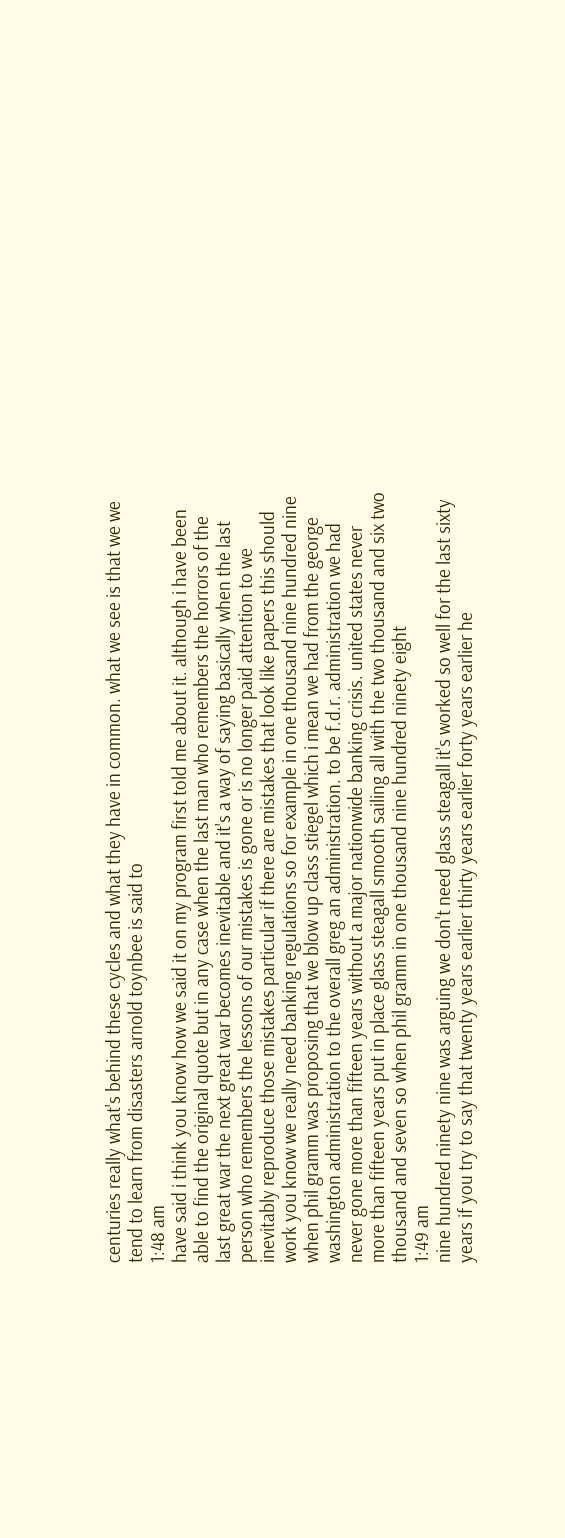centuries really what's behind these cycles and what they have in common. what we see is that we we tend to learn from disasters arnold toynbee is said to
1:48 am
have said i think you know how we said it on my program first told me about it. although i have been able to find the original quote but in any case when the last man who remembers the horrors of the last great war the next great war becomes inevitable and it's a way of saying basically when the last person who remembers the lessons of our mistakes is gone or is no longer paid attention to we inevitably reproduce those mistakes particular if there are mistakes that look like papers this should work you know we really need banking regulations so for example in one thousand nine hundred nine when phil gramm was proposing that we blow up class stiegel which i mean we had from the george washington administration to the overall greg an administration. to be f.d.r. administration we had never gone more than fifteen years without a major nationwide banking crisis. united states never more than fifteen years put in place glass steagall smooth sailing all with the two thousand and six two thousand and seven so when phil gramm in one thousand nine hundred ninety eight
1:49 am
nine hundred ninety nine was arguing we don't need glass steagall it's worked so well for the last sixty years if you try to say that twenty years earlier thirty years earlier forty years earlier he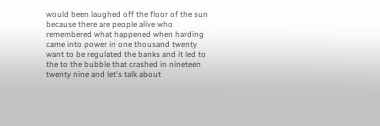would been laughed off the floor of the sun because there are people alive who remembered what happened when harding came into power in one thousand twenty want to be regulated the banks and it led to the to the bubble that crashed in nineteen twenty nine and let's talk about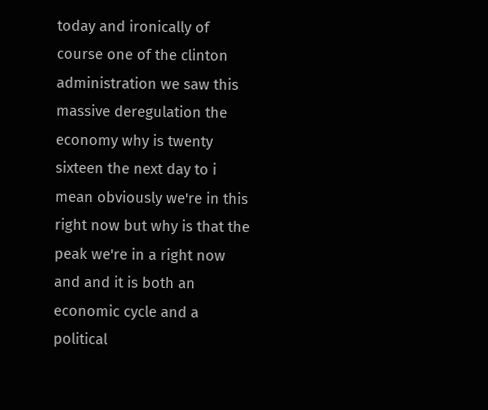today and ironically of course one of the clinton administration we saw this massive deregulation the economy why is twenty sixteen the next day to i mean obviously we're in this right now but why is that the peak we're in a right now and and it is both an economic cycle and a political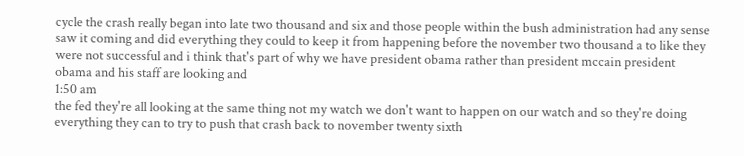cycle the crash really began into late two thousand and six and those people within the bush administration had any sense saw it coming and did everything they could to keep it from happening before the november two thousand a to like they were not successful and i think that's part of why we have president obama rather than president mccain president obama and his staff are looking and
1:50 am
the fed they're all looking at the same thing not my watch we don't want to happen on our watch and so they're doing everything they can to try to push that crash back to november twenty sixth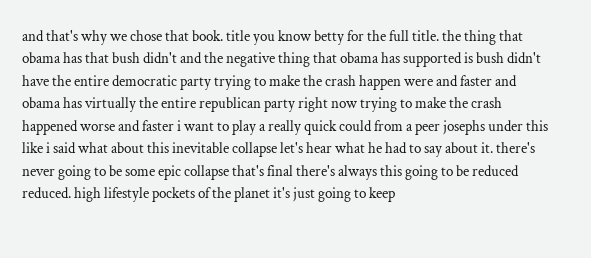and that's why we chose that book. title you know betty for the full title. the thing that obama has that bush didn't and the negative thing that obama has supported is bush didn't have the entire democratic party trying to make the crash happen were and faster and obama has virtually the entire republican party right now trying to make the crash happened worse and faster i want to play a really quick could from a peer josephs under this like i said what about this inevitable collapse let's hear what he had to say about it. there's never going to be some epic collapse that's final there's always this going to be reduced reduced. high lifestyle pockets of the planet it's just going to keep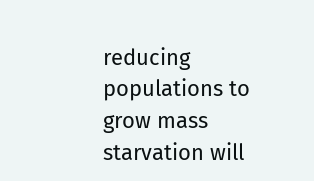reducing populations to grow mass starvation will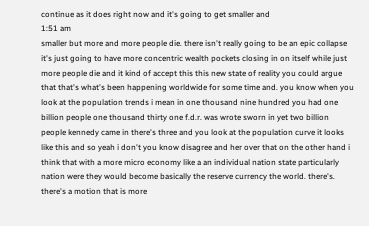continue as it does right now and it's going to get smaller and
1:51 am
smaller but more and more people die. there isn't really going to be an epic collapse it's just going to have more concentric wealth pockets closing in on itself while just more people die and it kind of accept this this new state of reality you could argue that that's what's been happening worldwide for some time and. you know when you look at the population trends i mean in one thousand nine hundred you had one billion people one thousand thirty one f.d.r. was wrote sworn in yet two billion people kennedy came in there's three and you look at the population curve it looks like this and so yeah i don't you know disagree and her over that on the other hand i think that with a more micro economy like a an individual nation state particularly nation were they would become basically the reserve currency the world. there's. there's a motion that is more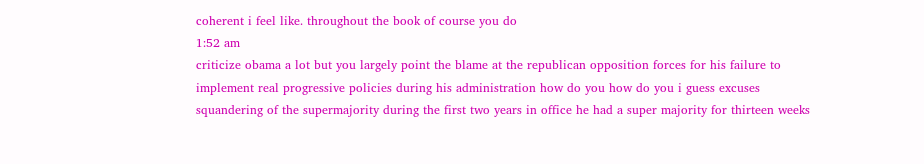coherent i feel like. throughout the book of course you do
1:52 am
criticize obama a lot but you largely point the blame at the republican opposition forces for his failure to implement real progressive policies during his administration how do you how do you i guess excuses squandering of the supermajority during the first two years in office he had a super majority for thirteen weeks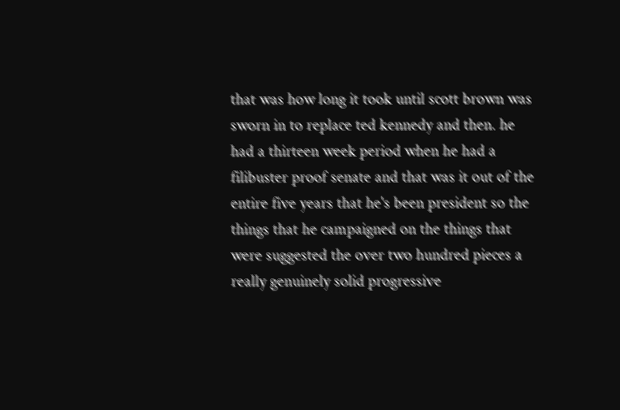that was how long it took until scott brown was sworn in to replace ted kennedy and then. he had a thirteen week period when he had a filibuster proof senate and that was it out of the entire five years that he's been president so the things that he campaigned on the things that were suggested the over two hundred pieces a really genuinely solid progressive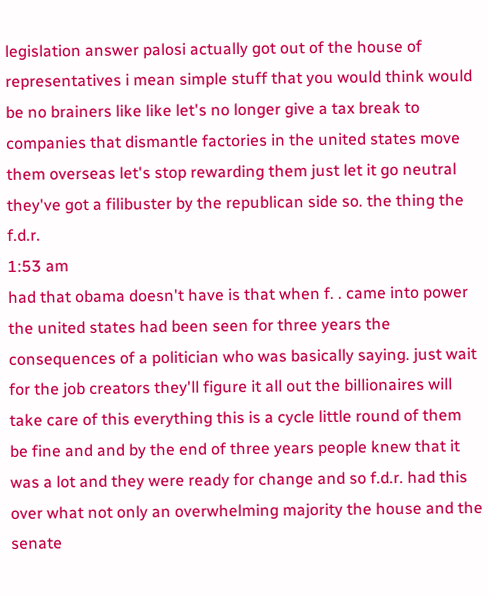legislation answer palosi actually got out of the house of representatives i mean simple stuff that you would think would be no brainers like like let's no longer give a tax break to companies that dismantle factories in the united states move them overseas let's stop rewarding them just let it go neutral they've got a filibuster by the republican side so. the thing the f.d.r.
1:53 am
had that obama doesn't have is that when f. . came into power the united states had been seen for three years the consequences of a politician who was basically saying. just wait for the job creators they'll figure it all out the billionaires will take care of this everything this is a cycle little round of them be fine and and by the end of three years people knew that it was a lot and they were ready for change and so f.d.r. had this over what not only an overwhelming majority the house and the senate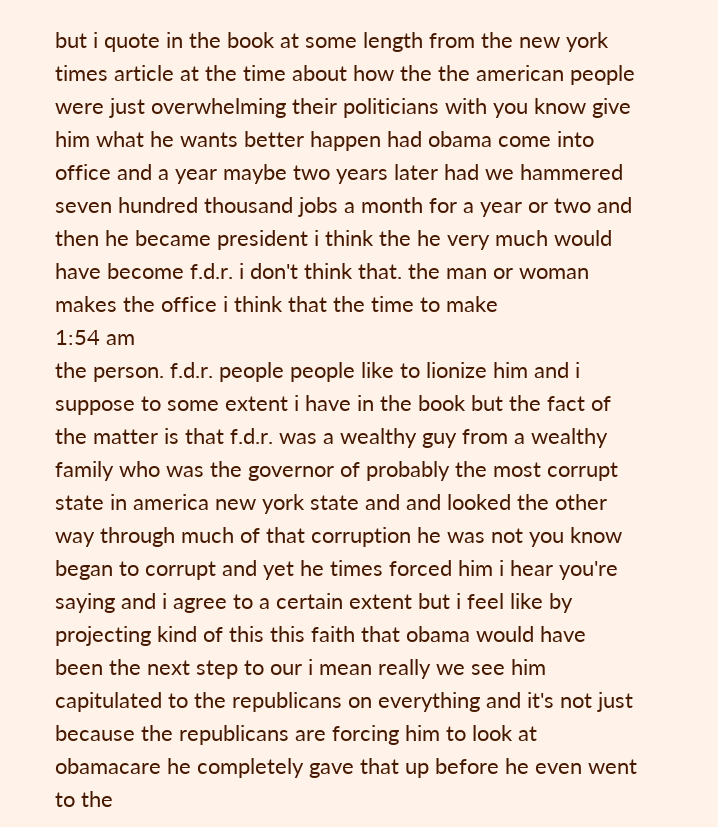but i quote in the book at some length from the new york times article at the time about how the the american people were just overwhelming their politicians with you know give him what he wants better happen had obama come into office and a year maybe two years later had we hammered seven hundred thousand jobs a month for a year or two and then he became president i think the he very much would have become f.d.r. i don't think that. the man or woman makes the office i think that the time to make
1:54 am
the person. f.d.r. people people like to lionize him and i suppose to some extent i have in the book but the fact of the matter is that f.d.r. was a wealthy guy from a wealthy family who was the governor of probably the most corrupt state in america new york state and and looked the other way through much of that corruption he was not you know began to corrupt and yet he times forced him i hear you're saying and i agree to a certain extent but i feel like by projecting kind of this this faith that obama would have been the next step to our i mean really we see him capitulated to the republicans on everything and it's not just because the republicans are forcing him to look at obamacare he completely gave that up before he even went to the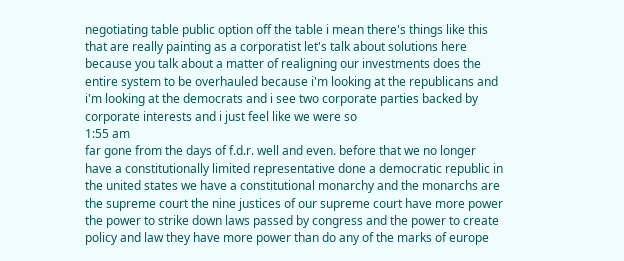negotiating table public option off the table i mean there's things like this that are really painting as a corporatist let's talk about solutions here because you talk about a matter of realigning our investments does the entire system to be overhauled because i'm looking at the republicans and i'm looking at the democrats and i see two corporate parties backed by corporate interests and i just feel like we were so
1:55 am
far gone from the days of f.d.r. well and even. before that we no longer have a constitutionally limited representative done a democratic republic in the united states we have a constitutional monarchy and the monarchs are the supreme court the nine justices of our supreme court have more power the power to strike down laws passed by congress and the power to create policy and law they have more power than do any of the marks of europe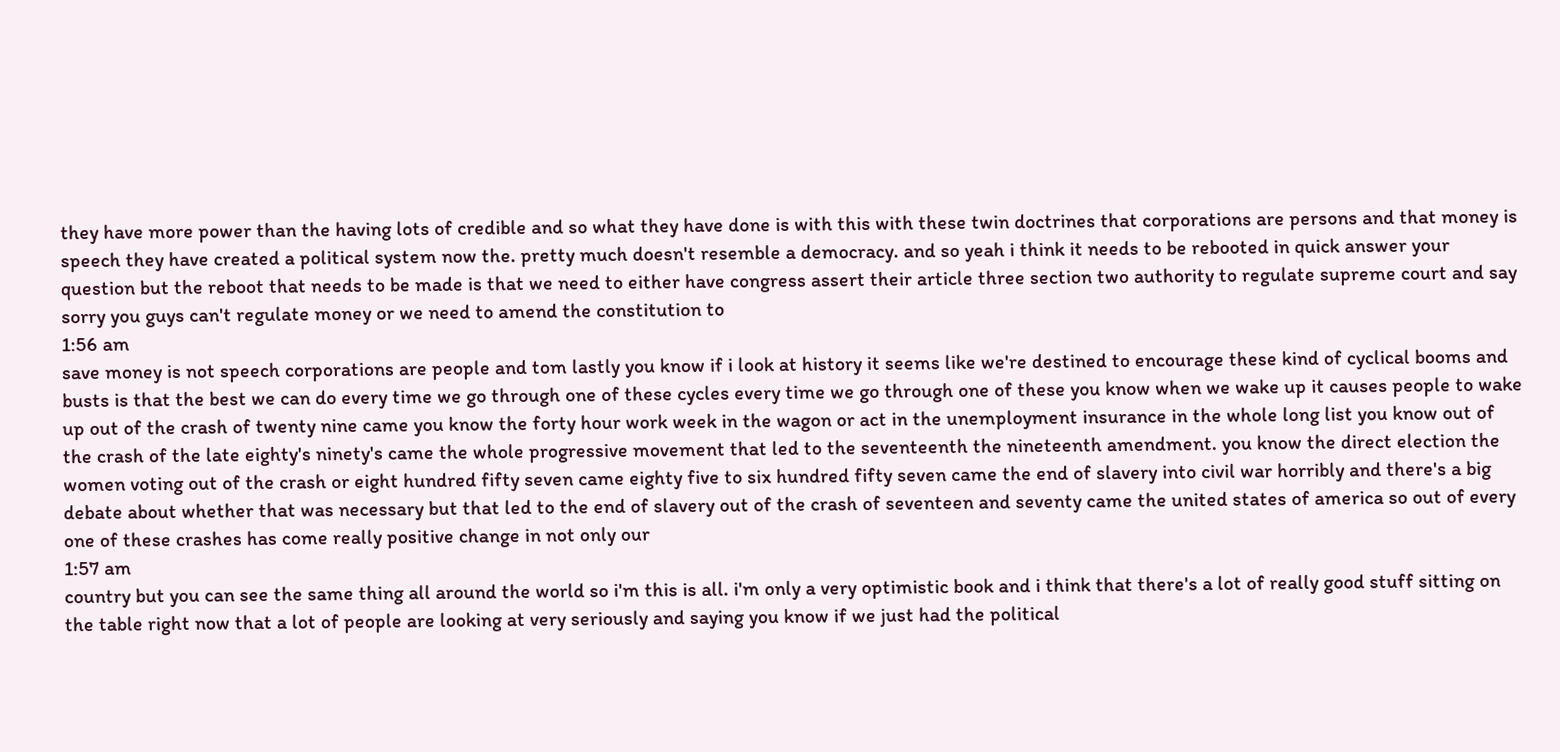they have more power than the having lots of credible and so what they have done is with this with these twin doctrines that corporations are persons and that money is speech they have created a political system now the. pretty much doesn't resemble a democracy. and so yeah i think it needs to be rebooted in quick answer your question but the reboot that needs to be made is that we need to either have congress assert their article three section two authority to regulate supreme court and say sorry you guys can't regulate money or we need to amend the constitution to
1:56 am
save money is not speech corporations are people and tom lastly you know if i look at history it seems like we're destined to encourage these kind of cyclical booms and busts is that the best we can do every time we go through one of these cycles every time we go through one of these you know when we wake up it causes people to wake up out of the crash of twenty nine came you know the forty hour work week in the wagon or act in the unemployment insurance in the whole long list you know out of the crash of the late eighty's ninety's came the whole progressive movement that led to the seventeenth the nineteenth amendment. you know the direct election the women voting out of the crash or eight hundred fifty seven came eighty five to six hundred fifty seven came the end of slavery into civil war horribly and there's a big debate about whether that was necessary but that led to the end of slavery out of the crash of seventeen and seventy came the united states of america so out of every one of these crashes has come really positive change in not only our
1:57 am
country but you can see the same thing all around the world so i'm this is all. i'm only a very optimistic book and i think that there's a lot of really good stuff sitting on the table right now that a lot of people are looking at very seriously and saying you know if we just had the political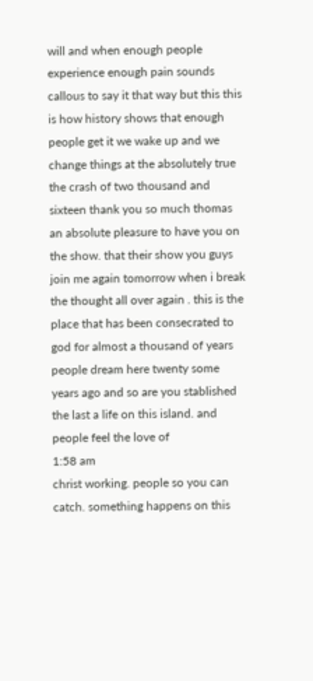will and when enough people experience enough pain sounds callous to say it that way but this this is how history shows that enough people get it we wake up and we change things at the absolutely true the crash of two thousand and sixteen thank you so much thomas an absolute pleasure to have you on the show. that their show you guys join me again tomorrow when i break the thought all over again . this is the place that has been consecrated to god for almost a thousand of years people dream here twenty some years ago and so are you stablished the last a life on this island. and people feel the love of
1:58 am
christ working. people so you can catch. something happens on this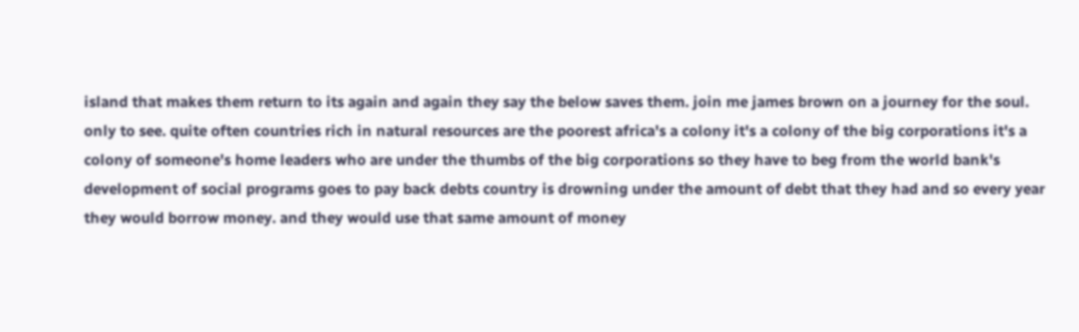island that makes them return to its again and again they say the below saves them. join me james brown on a journey for the soul. only to see. quite often countries rich in natural resources are the poorest africa's a colony it's a colony of the big corporations it's a colony of someone's home leaders who are under the thumbs of the big corporations so they have to beg from the world bank's development of social programs goes to pay back debts country is drowning under the amount of debt that they had and so every year they would borrow money. and they would use that same amount of money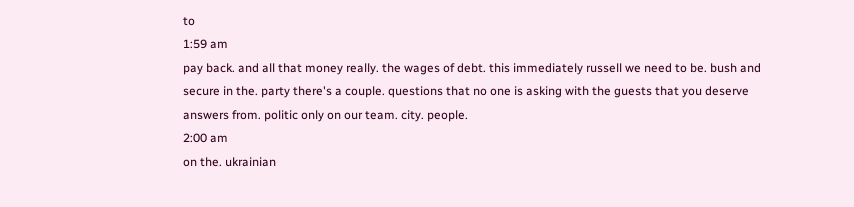to
1:59 am
pay back. and all that money really. the wages of debt. this immediately russell we need to be. bush and secure in the. party there's a couple. questions that no one is asking with the guests that you deserve answers from. politic only on our team. city. people.
2:00 am
on the. ukrainian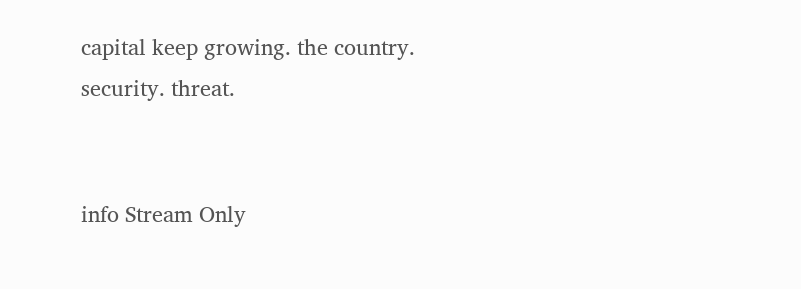capital keep growing. the country. security. threat.


info Stream Only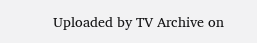Uploaded by TV Archive on